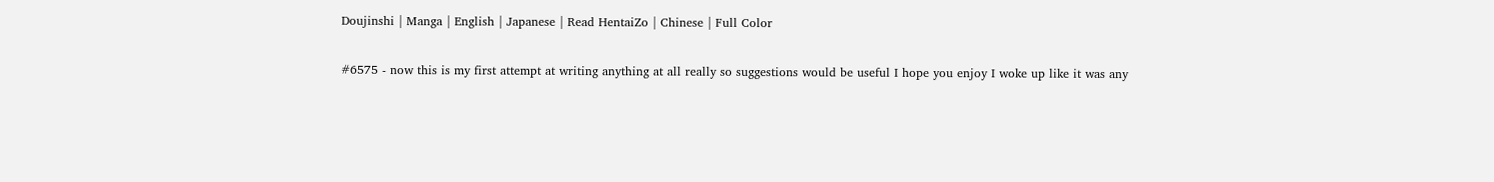Doujinshi | Manga | English | Japanese | Read HentaiZo | Chinese | Full Color

#6575 - now this is my first attempt at writing anything at all really so suggestions would be useful I hope you enjoy I woke up like it was any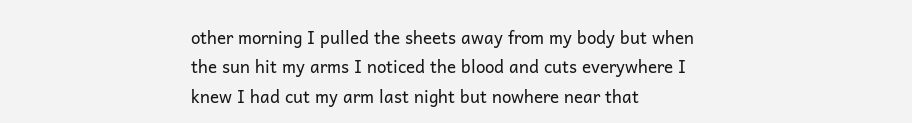other morning I pulled the sheets away from my body but when the sun hit my arms I noticed the blood and cuts everywhere I knew I had cut my arm last night but nowhere near that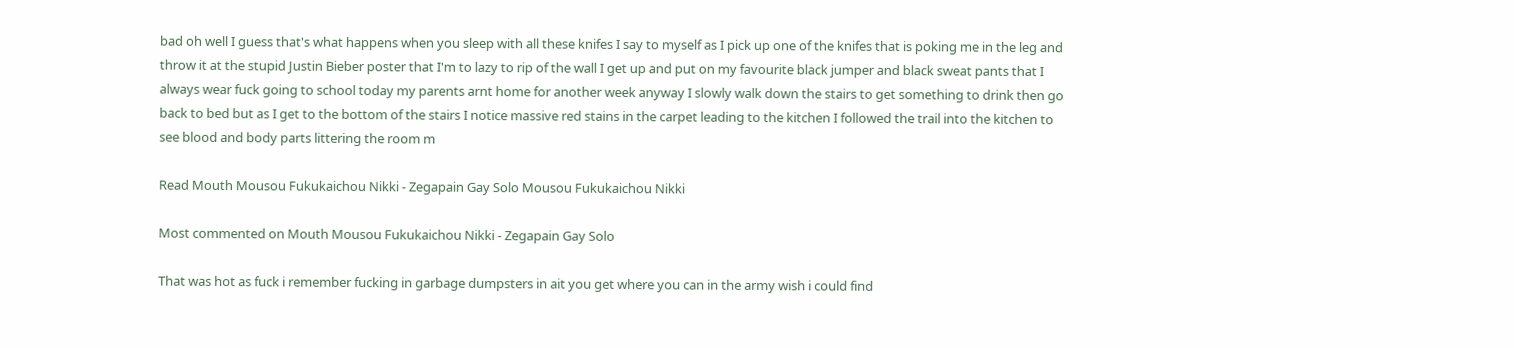bad oh well I guess that's what happens when you sleep with all these knifes I say to myself as I pick up one of the knifes that is poking me in the leg and throw it at the stupid Justin Bieber poster that I'm to lazy to rip of the wall I get up and put on my favourite black jumper and black sweat pants that I always wear fuck going to school today my parents arnt home for another week anyway I slowly walk down the stairs to get something to drink then go back to bed but as I get to the bottom of the stairs I notice massive red stains in the carpet leading to the kitchen I followed the trail into the kitchen to see blood and body parts littering the room m

Read Mouth Mousou Fukukaichou Nikki - Zegapain Gay Solo Mousou Fukukaichou Nikki

Most commented on Mouth Mousou Fukukaichou Nikki - Zegapain Gay Solo

That was hot as fuck i remember fucking in garbage dumpsters in ait you get where you can in the army wish i could find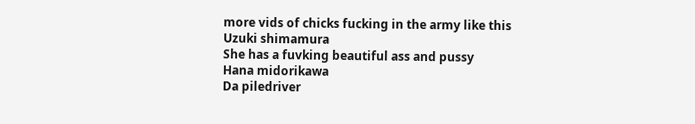more vids of chicks fucking in the army like this
Uzuki shimamura
She has a fuvking beautiful ass and pussy
Hana midorikawa
Da piledriver